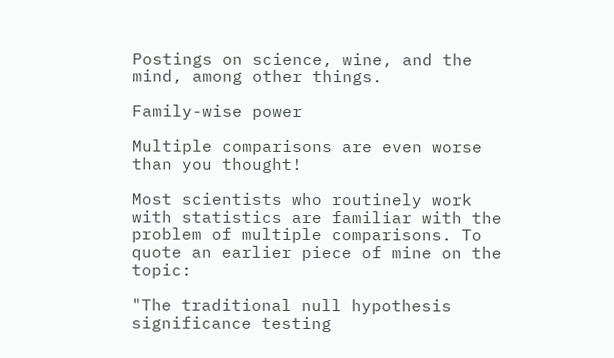Postings on science, wine, and the mind, among other things.

Family-wise power

Multiple comparisons are even worse than you thought!

Most scientists who routinely work with statistics are familiar with the problem of multiple comparisons. To quote an earlier piece of mine on the topic:

"The traditional null hypothesis significance testing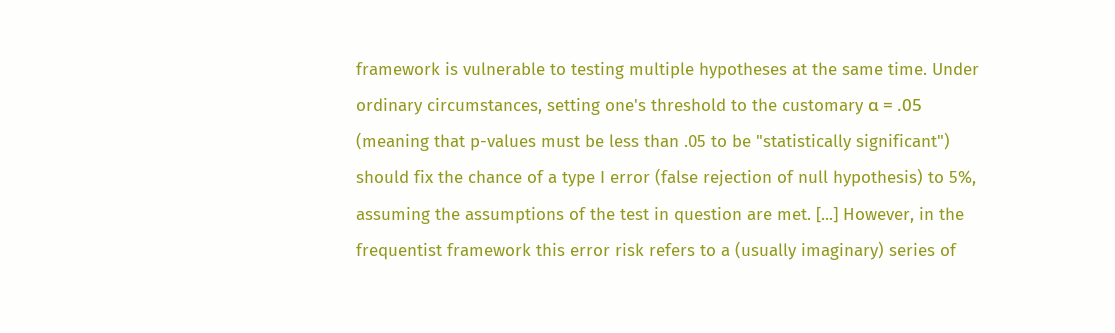framework is vulnerable to testing multiple hypotheses at the same time. Under ordinary circumstances, setting one's threshold to the customary α = .05 (meaning that p-values must be less than .05 to be "statistically significant") should fix the chance of a type I error (false rejection of null hypothesis) to 5%, assuming the assumptions of the test in question are met. [...] However, in the frequentist framework this error risk refers to a (usually imaginary) series of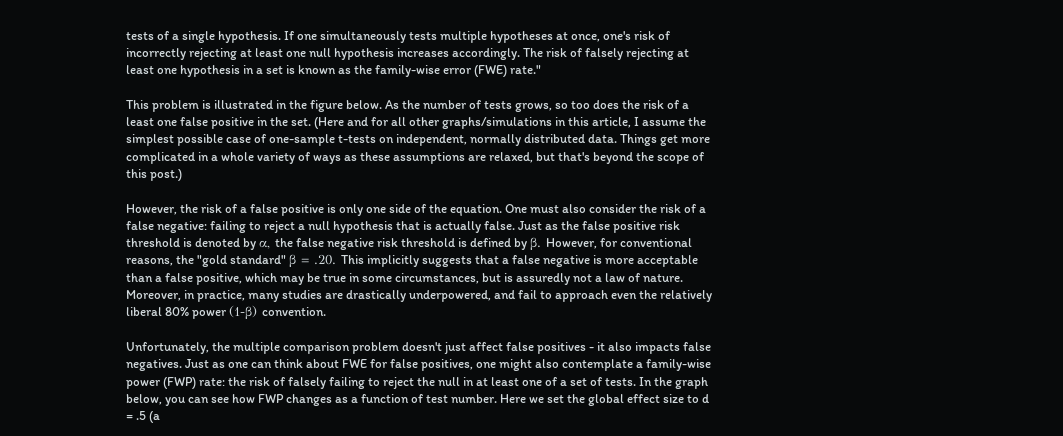tests of a single hypothesis. If one simultaneously tests multiple hypotheses at once, one's risk of incorrectly rejecting at least one null hypothesis increases accordingly. The risk of falsely rejecting at least one hypothesis in a set is known as the family-wise error (FWE) rate."

This problem is illustrated in the figure below. As the number of tests grows, so too does the risk of a least one false positive in the set. (Here and for all other graphs/simulations in this article, I assume the simplest possible case of one-sample t-tests on independent, normally distributed data. Things get more complicated in a whole variety of ways as these assumptions are relaxed, but that's beyond the scope of this post.)

However, the risk of a false positive is only one side of the equation. One must also consider the risk of a false negative: failing to reject a null hypothesis that is actually false. Just as the false positive risk threshold is denoted by α, the false negative risk threshold is defined by β. However, for conventional reasons, the "gold standard" β = .20. This implicitly suggests that a false negative is more acceptable than a false positive, which may be true in some circumstances, but is assuredly not a law of nature. Moreover, in practice, many studies are drastically underpowered, and fail to approach even the relatively liberal 80% power (1-β) convention.

Unfortunately, the multiple comparison problem doesn't just affect false positives - it also impacts false negatives. Just as one can think about FWE for false positives, one might also contemplate a family-wise power (FWP) rate: the risk of falsely failing to reject the null in at least one of a set of tests. In the graph below, you can see how FWP changes as a function of test number. Here we set the global effect size to d = .5 (a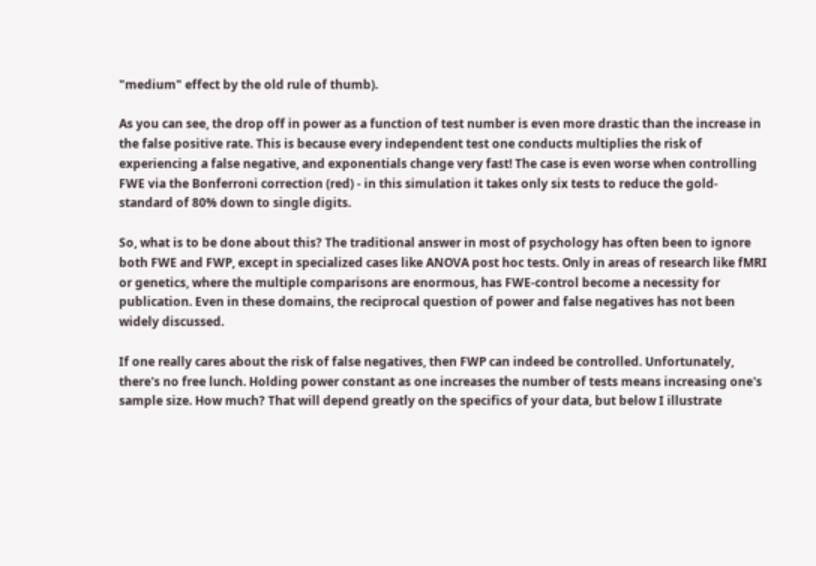"medium" effect by the old rule of thumb).

As you can see, the drop off in power as a function of test number is even more drastic than the increase in the false positive rate. This is because every independent test one conducts multiplies the risk of experiencing a false negative, and exponentials change very fast! The case is even worse when controlling FWE via the Bonferroni correction (red) - in this simulation it takes only six tests to reduce the gold-standard of 80% down to single digits.

So, what is to be done about this? The traditional answer in most of psychology has often been to ignore both FWE and FWP, except in specialized cases like ANOVA post hoc tests. Only in areas of research like fMRI or genetics, where the multiple comparisons are enormous, has FWE-control become a necessity for publication. Even in these domains, the reciprocal question of power and false negatives has not been widely discussed.

If one really cares about the risk of false negatives, then FWP can indeed be controlled. Unfortunately, there's no free lunch. Holding power constant as one increases the number of tests means increasing one's sample size. How much? That will depend greatly on the specifics of your data, but below I illustrate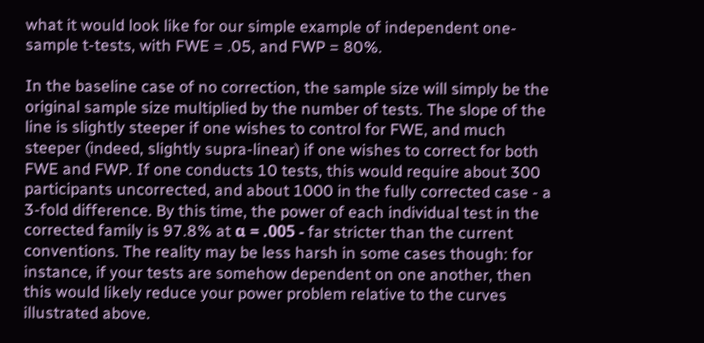what it would look like for our simple example of independent one-sample t-tests, with FWE = .05, and FWP = 80%.

In the baseline case of no correction, the sample size will simply be the original sample size multiplied by the number of tests. The slope of the line is slightly steeper if one wishes to control for FWE, and much steeper (indeed, slightly supra-linear) if one wishes to correct for both FWE and FWP. If one conducts 10 tests, this would require about 300 participants uncorrected, and about 1000 in the fully corrected case - a 3-fold difference. By this time, the power of each individual test in the corrected family is 97.8% at α = .005 - far stricter than the current conventions. The reality may be less harsh in some cases though: for instance, if your tests are somehow dependent on one another, then this would likely reduce your power problem relative to the curves illustrated above.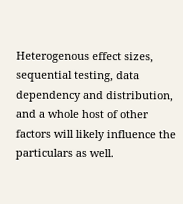Heterogenous effect sizes, sequential testing, data dependency and distribution, and a whole host of other factors will likely influence the particulars as well.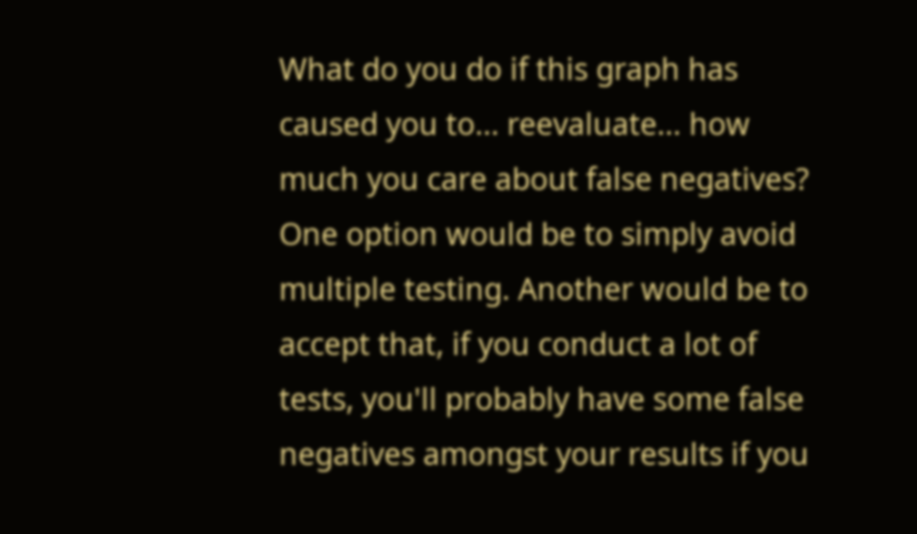What do you do if this graph has caused you to... reevaluate... how much you care about false negatives? One option would be to simply avoid multiple testing. Another would be to accept that, if you conduct a lot of tests, you'll probably have some false negatives amongst your results if you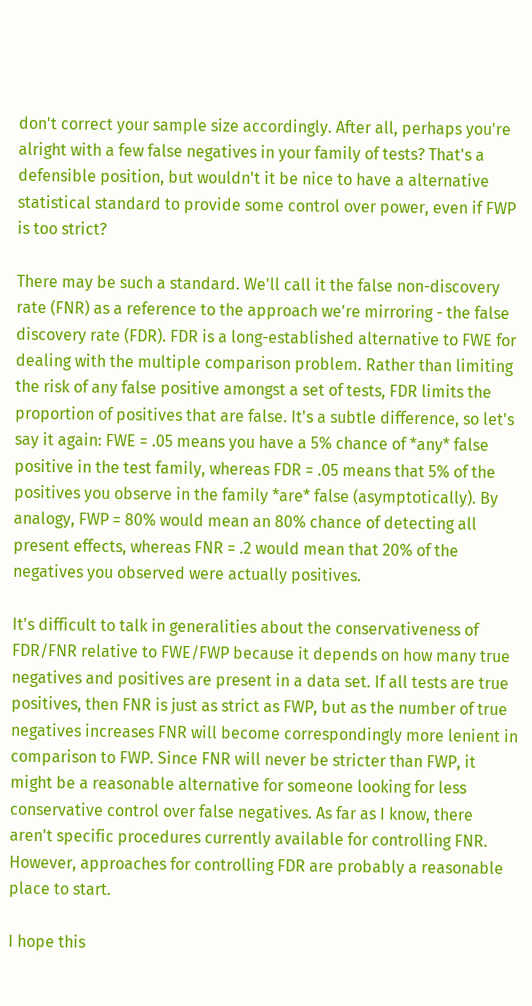don't correct your sample size accordingly. After all, perhaps you're alright with a few false negatives in your family of tests? That's a defensible position, but wouldn't it be nice to have a alternative statistical standard to provide some control over power, even if FWP is too strict?

There may be such a standard. We'll call it the false non-discovery rate (FNR) as a reference to the approach we're mirroring - the false discovery rate (FDR). FDR is a long-established alternative to FWE for dealing with the multiple comparison problem. Rather than limiting the risk of any false positive amongst a set of tests, FDR limits the proportion of positives that are false. It's a subtle difference, so let's say it again: FWE = .05 means you have a 5% chance of *any* false positive in the test family, whereas FDR = .05 means that 5% of the positives you observe in the family *are* false (asymptotically). By analogy, FWP = 80% would mean an 80% chance of detecting all present effects, whereas FNR = .2 would mean that 20% of the negatives you observed were actually positives.

It's difficult to talk in generalities about the conservativeness of FDR/FNR relative to FWE/FWP because it depends on how many true negatives and positives are present in a data set. If all tests are true positives, then FNR is just as strict as FWP, but as the number of true negatives increases FNR will become correspondingly more lenient in comparison to FWP. Since FNR will never be stricter than FWP, it might be a reasonable alternative for someone looking for less conservative control over false negatives. As far as I know, there aren't specific procedures currently available for controlling FNR. However, approaches for controlling FDR are probably a reasonable place to start.

I hope this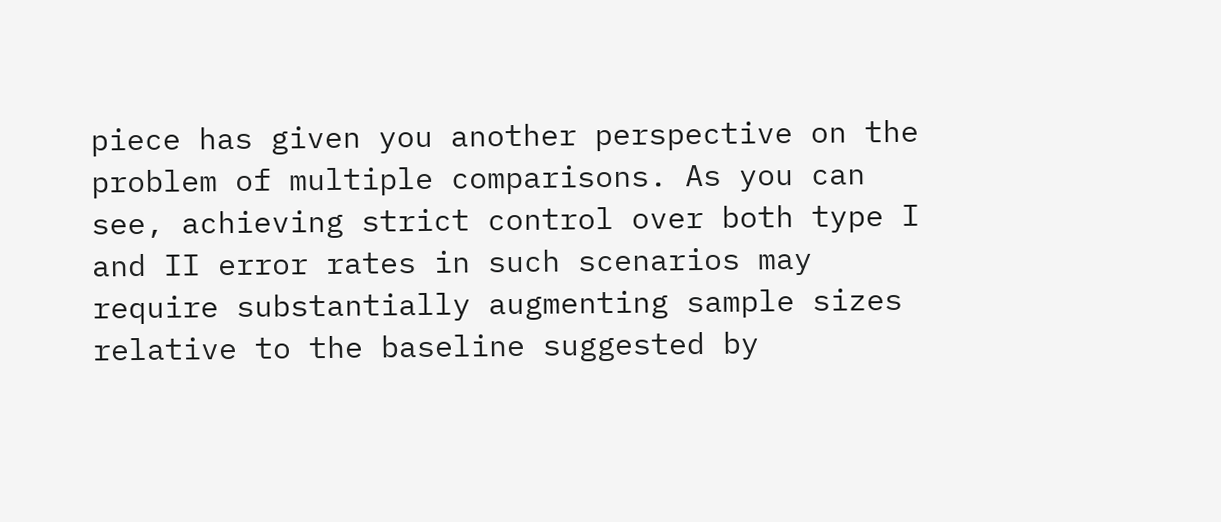piece has given you another perspective on the problem of multiple comparisons. As you can see, achieving strict control over both type I and II error rates in such scenarios may require substantially augmenting sample sizes relative to the baseline suggested by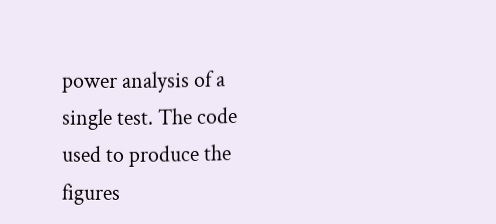power analysis of a single test. The code used to produce the figures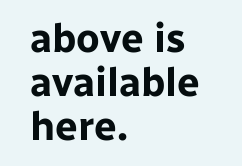above is available here.